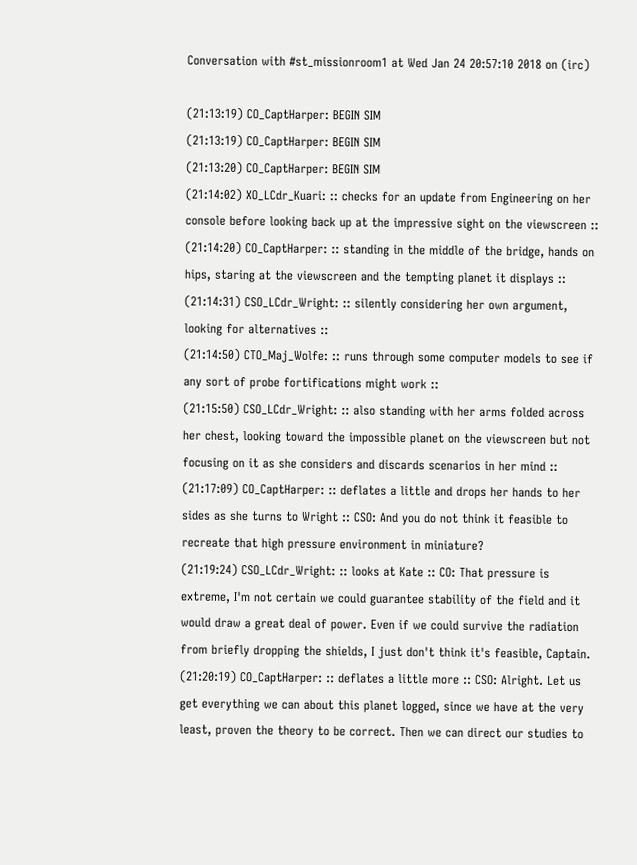Conversation with #st_missionroom1 at Wed Jan 24 20:57:10 2018 on (irc)

(21:13:19) CO_CaptHarper: BEGIN SIM
(21:13:19) CO_CaptHarper: BEGIN SIM
(21:13:20) CO_CaptHarper: BEGIN SIM
(21:14:02) XO_LCdr_Kuari: :: checks for an update from Engineering on her console before looking back up at the impressive sight on the viewscreen ::
(21:14:20) CO_CaptHarper: :: standing in the middle of the bridge, hands on hips, staring at the viewscreen and the tempting planet it displays ::
(21:14:31) CSO_LCdr_Wright: :: silently considering her own argument, looking for alternatives ::
(21:14:50) CTO_Maj_Wolfe: :: runs through some computer models to see if any sort of probe fortifications might work ::
(21:15:50) CSO_LCdr_Wright: :: also standing with her arms folded across her chest, looking toward the impossible planet on the viewscreen but not focusing on it as she considers and discards scenarios in her mind ::
(21:17:09) CO_CaptHarper: :: deflates a little and drops her hands to her sides as she turns to Wright :: CSO: And you do not think it feasible to recreate that high pressure environment in miniature?
(21:19:24) CSO_LCdr_Wright: :: looks at Kate :: CO: That pressure is extreme, I'm not certain we could guarantee stability of the field and it would draw a great deal of power. Even if we could survive the radiation from briefly dropping the shields, I just don't think it's feasible, Captain.
(21:20:19) CO_CaptHarper: :: deflates a little more :: CSO: Alright. Let us get everything we can about this planet logged, since we have at the very least, proven the theory to be correct. Then we can direct our studies to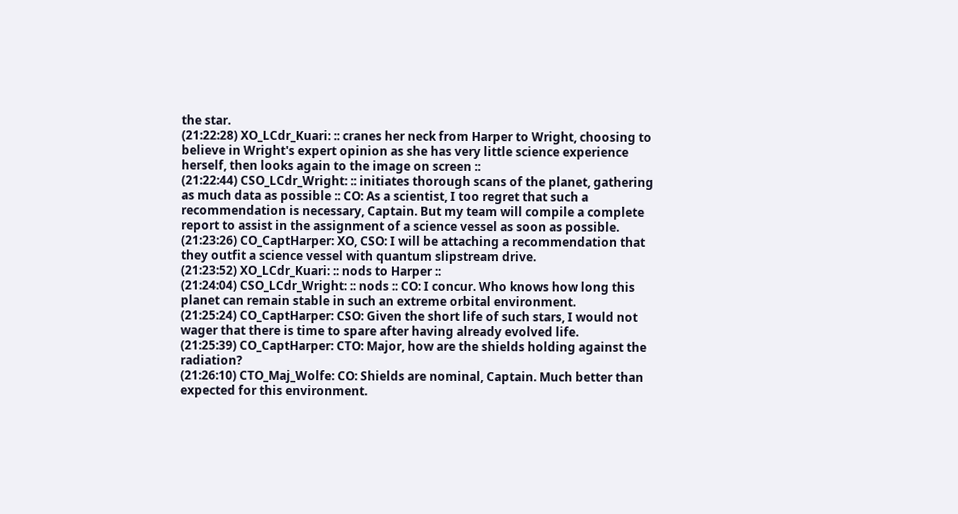the star.
(21:22:28) XO_LCdr_Kuari: :: cranes her neck from Harper to Wright, choosing to believe in Wright's expert opinion as she has very little science experience herself, then looks again to the image on screen ::
(21:22:44) CSO_LCdr_Wright: :: initiates thorough scans of the planet, gathering as much data as possible :: CO: As a scientist, I too regret that such a recommendation is necessary, Captain. But my team will compile a complete report to assist in the assignment of a science vessel as soon as possible.
(21:23:26) CO_CaptHarper: XO, CSO: I will be attaching a recommendation that they outfit a science vessel with quantum slipstream drive.
(21:23:52) XO_LCdr_Kuari: :: nods to Harper ::
(21:24:04) CSO_LCdr_Wright: :: nods :: CO: I concur. Who knows how long this planet can remain stable in such an extreme orbital environment.
(21:25:24) CO_CaptHarper: CSO: Given the short life of such stars, I would not wager that there is time to spare after having already evolved life.
(21:25:39) CO_CaptHarper: CTO: Major, how are the shields holding against the radiation?
(21:26:10) CTO_Maj_Wolfe: CO: Shields are nominal, Captain. Much better than expected for this environment.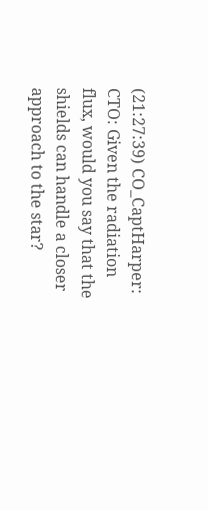(21:27:39) CO_CaptHarper: CTO: Given the radiation flux, would you say that the shields can handle a closer approach to the star?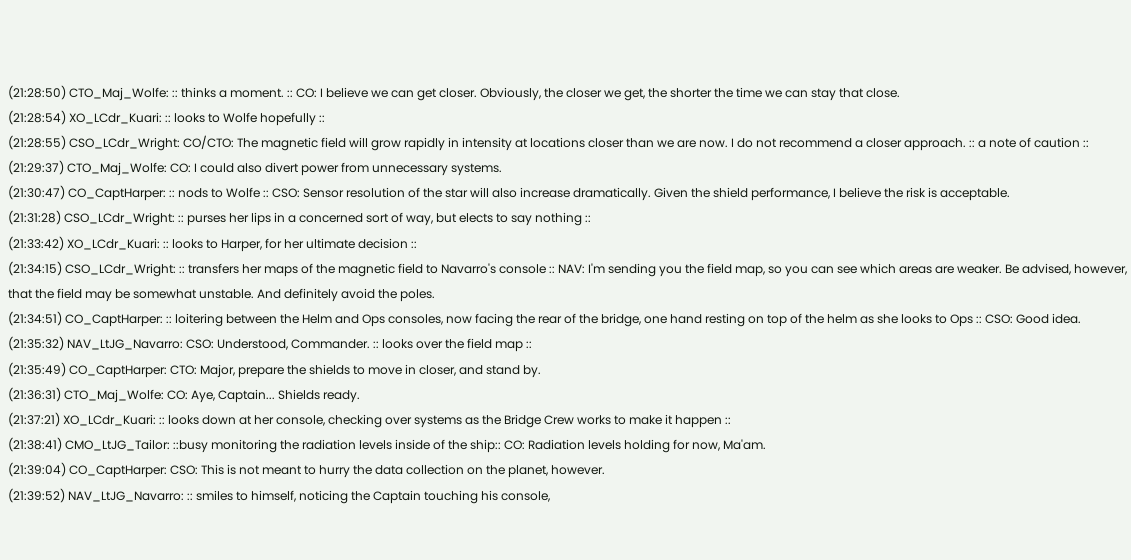(21:28:50) CTO_Maj_Wolfe: :: thinks a moment. :: CO: I believe we can get closer. Obviously, the closer we get, the shorter the time we can stay that close.
(21:28:54) XO_LCdr_Kuari: :: looks to Wolfe hopefully ::
(21:28:55) CSO_LCdr_Wright: CO/CTO: The magnetic field will grow rapidly in intensity at locations closer than we are now. I do not recommend a closer approach. :: a note of caution ::
(21:29:37) CTO_Maj_Wolfe: CO: I could also divert power from unnecessary systems.
(21:30:47) CO_CaptHarper: :: nods to Wolfe :: CSO: Sensor resolution of the star will also increase dramatically. Given the shield performance, I believe the risk is acceptable.
(21:31:28) CSO_LCdr_Wright: :: purses her lips in a concerned sort of way, but elects to say nothing ::
(21:33:42) XO_LCdr_Kuari: :: looks to Harper, for her ultimate decision ::
(21:34:15) CSO_LCdr_Wright: :: transfers her maps of the magnetic field to Navarro's console :: NAV: I'm sending you the field map, so you can see which areas are weaker. Be advised, however, that the field may be somewhat unstable. And definitely avoid the poles.
(21:34:51) CO_CaptHarper: :: loitering between the Helm and Ops consoles, now facing the rear of the bridge, one hand resting on top of the helm as she looks to Ops :: CSO: Good idea.
(21:35:32) NAV_LtJG_Navarro: CSO: Understood, Commander. :: looks over the field map ::
(21:35:49) CO_CaptHarper: CTO: Major, prepare the shields to move in closer, and stand by.
(21:36:31) CTO_Maj_Wolfe: CO: Aye, Captain... Shields ready.
(21:37:21) XO_LCdr_Kuari: :: looks down at her console, checking over systems as the Bridge Crew works to make it happen ::
(21:38:41) CMO_LtJG_Tailor: ::busy monitoring the radiation levels inside of the ship:: CO: Radiation levels holding for now, Ma'am.
(21:39:04) CO_CaptHarper: CSO: This is not meant to hurry the data collection on the planet, however.
(21:39:52) NAV_LtJG_Navarro: :: smiles to himself, noticing the Captain touching his console,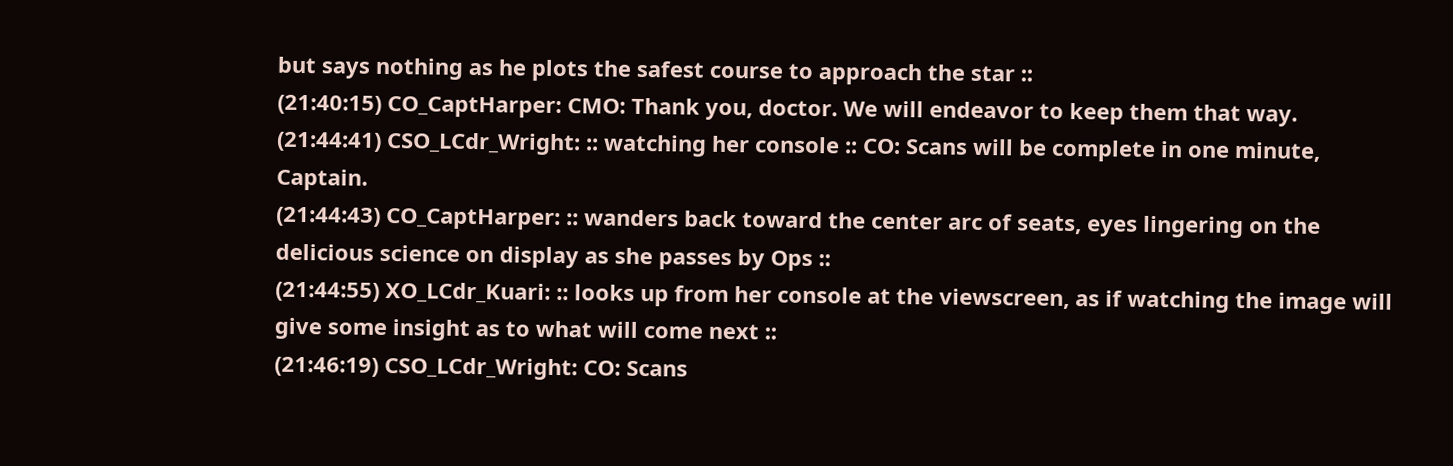but says nothing as he plots the safest course to approach the star ::
(21:40:15) CO_CaptHarper: CMO: Thank you, doctor. We will endeavor to keep them that way.
(21:44:41) CSO_LCdr_Wright: :: watching her console :: CO: Scans will be complete in one minute, Captain.
(21:44:43) CO_CaptHarper: :: wanders back toward the center arc of seats, eyes lingering on the delicious science on display as she passes by Ops ::
(21:44:55) XO_LCdr_Kuari: :: looks up from her console at the viewscreen, as if watching the image will give some insight as to what will come next ::
(21:46:19) CSO_LCdr_Wright: CO: Scans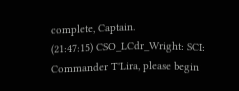complete, Captain.
(21:47:15) CSO_LCdr_Wright: SCI: Commander T'Lira, please begin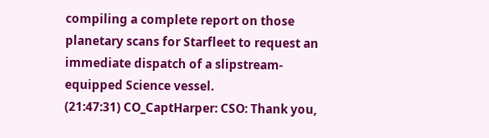compiling a complete report on those planetary scans for Starfleet to request an immediate dispatch of a slipstream-equipped Science vessel.
(21:47:31) CO_CaptHarper: CSO: Thank you,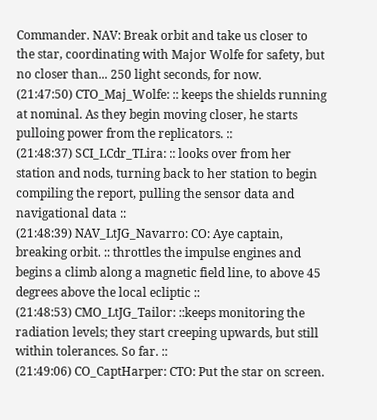Commander. NAV: Break orbit and take us closer to the star, coordinating with Major Wolfe for safety, but no closer than... 250 light seconds, for now.
(21:47:50) CTO_Maj_Wolfe: :: keeps the shields running at nominal. As they begin moving closer, he starts pulloing power from the replicators. ::
(21:48:37) SCI_LCdr_TLira: :: looks over from her station and nods, turning back to her station to begin compiling the report, pulling the sensor data and navigational data ::
(21:48:39) NAV_LtJG_Navarro: CO: Aye captain, breaking orbit. :: throttles the impulse engines and begins a climb along a magnetic field line, to above 45 degrees above the local ecliptic ::
(21:48:53) CMO_LtJG_Tailor: ::keeps monitoring the radiation levels; they start creeping upwards, but still within tolerances. So far. ::
(21:49:06) CO_CaptHarper: CTO: Put the star on screen.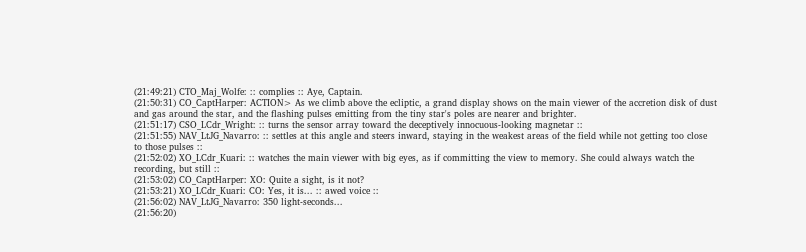(21:49:21) CTO_Maj_Wolfe: :: complies :: Aye, Captain.
(21:50:31) CO_CaptHarper: ACTION> As we climb above the ecliptic, a grand display shows on the main viewer of the accretion disk of dust and gas around the star, and the flashing pulses emitting from the tiny star's poles are nearer and brighter.
(21:51:17) CSO_LCdr_Wright: :: turns the sensor array toward the deceptively innocuous-looking magnetar ::
(21:51:55) NAV_LtJG_Navarro: :: settles at this angle and steers inward, staying in the weakest areas of the field while not getting too close to those pulses ::
(21:52:02) XO_LCdr_Kuari: :: watches the main viewer with big eyes, as if committing the view to memory. She could always watch the recording, but still ::
(21:53:02) CO_CaptHarper: XO: Quite a sight, is it not?
(21:53:21) XO_LCdr_Kuari: CO: Yes, it is... :: awed voice ::
(21:56:02) NAV_LtJG_Navarro: 350 light-seconds...
(21:56:20)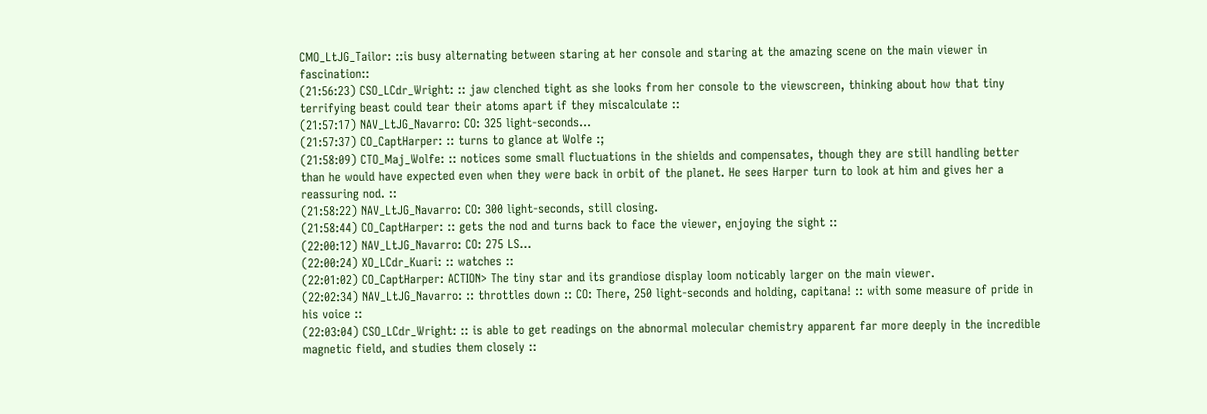CMO_LtJG_Tailor: ::is busy alternating between staring at her console and staring at the amazing scene on the main viewer in fascination::
(21:56:23) CSO_LCdr_Wright: :: jaw clenched tight as she looks from her console to the viewscreen, thinking about how that tiny terrifying beast could tear their atoms apart if they miscalculate ::
(21:57:17) NAV_LtJG_Navarro: CO: 325 light-seconds...
(21:57:37) CO_CaptHarper: :: turns to glance at Wolfe :;
(21:58:09) CTO_Maj_Wolfe: :: notices some small fluctuations in the shields and compensates, though they are still handling better than he would have expected even when they were back in orbit of the planet. He sees Harper turn to look at him and gives her a reassuring nod. ::
(21:58:22) NAV_LtJG_Navarro: CO: 300 light-seconds, still closing.
(21:58:44) CO_CaptHarper: :: gets the nod and turns back to face the viewer, enjoying the sight ::
(22:00:12) NAV_LtJG_Navarro: CO: 275 LS...
(22:00:24) XO_LCdr_Kuari: :: watches ::
(22:01:02) CO_CaptHarper: ACTION> The tiny star and its grandiose display loom noticably larger on the main viewer.
(22:02:34) NAV_LtJG_Navarro: :: throttles down :: CO: There, 250 light-seconds and holding, capitana! :: with some measure of pride in his voice ::
(22:03:04) CSO_LCdr_Wright: :: is able to get readings on the abnormal molecular chemistry apparent far more deeply in the incredible magnetic field, and studies them closely ::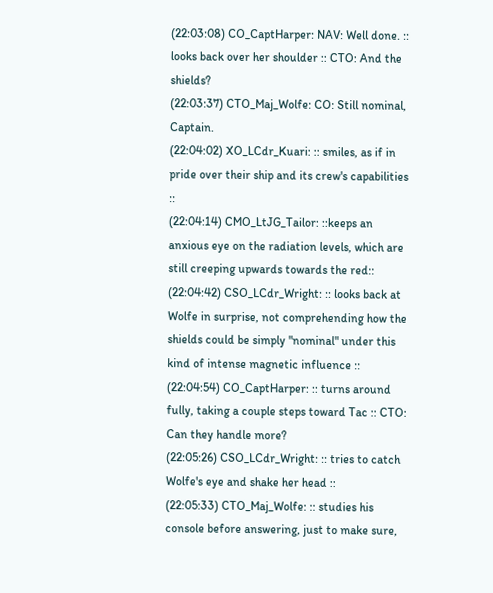(22:03:08) CO_CaptHarper: NAV: Well done. :: looks back over her shoulder :: CTO: And the shields?
(22:03:37) CTO_Maj_Wolfe: CO: Still nominal, Captain.
(22:04:02) XO_LCdr_Kuari: :: smiles, as if in pride over their ship and its crew's capabilities ::
(22:04:14) CMO_LtJG_Tailor: ::keeps an anxious eye on the radiation levels, which are still creeping upwards towards the red::
(22:04:42) CSO_LCdr_Wright: :: looks back at Wolfe in surprise, not comprehending how the shields could be simply "nominal" under this kind of intense magnetic influence ::
(22:04:54) CO_CaptHarper: :: turns around fully, taking a couple steps toward Tac :: CTO: Can they handle more?
(22:05:26) CSO_LCdr_Wright: :: tries to catch Wolfe's eye and shake her head ::
(22:05:33) CTO_Maj_Wolfe: :: studies his console before answering, just to make sure,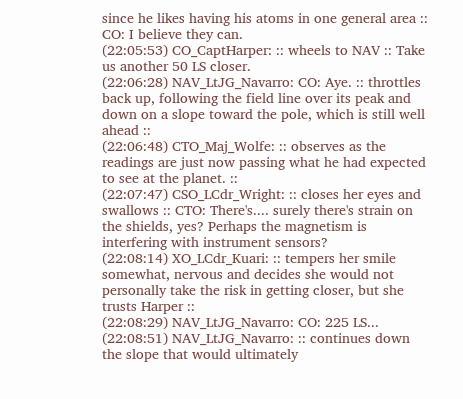since he likes having his atoms in one general area :: CO: I believe they can.
(22:05:53) CO_CaptHarper: :: wheels to NAV :: Take us another 50 LS closer.
(22:06:28) NAV_LtJG_Navarro: CO: Aye. :: throttles back up, following the field line over its peak and down on a slope toward the pole, which is still well ahead ::
(22:06:48) CTO_Maj_Wolfe: :: observes as the readings are just now passing what he had expected to see at the planet. ::
(22:07:47) CSO_LCdr_Wright: :: closes her eyes and swallows :: CTO: There's.... surely there's strain on the shields, yes? Perhaps the magnetism is interfering with instrument sensors?
(22:08:14) XO_LCdr_Kuari: :: tempers her smile somewhat, nervous and decides she would not personally take the risk in getting closer, but she trusts Harper ::
(22:08:29) NAV_LtJG_Navarro: CO: 225 LS...
(22:08:51) NAV_LtJG_Navarro: :: continues down the slope that would ultimately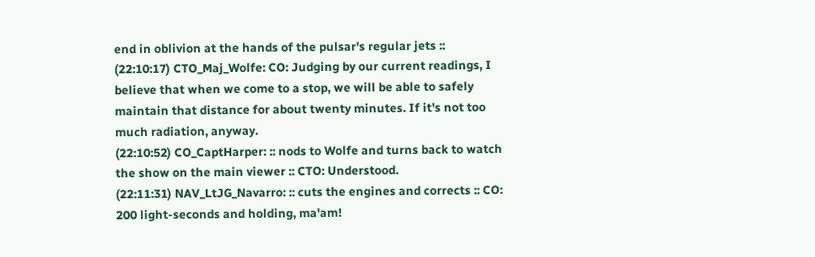end in oblivion at the hands of the pulsar's regular jets ::
(22:10:17) CTO_Maj_Wolfe: CO: Judging by our current readings, I believe that when we come to a stop, we will be able to safely maintain that distance for about twenty minutes. If it's not too much radiation, anyway.
(22:10:52) CO_CaptHarper: :: nods to Wolfe and turns back to watch the show on the main viewer :: CTO: Understood.
(22:11:31) NAV_LtJG_Navarro: :: cuts the engines and corrects :: CO: 200 light-seconds and holding, ma'am!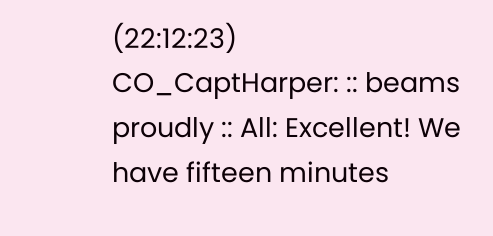(22:12:23) CO_CaptHarper: :: beams proudly :: All: Excellent! We have fifteen minutes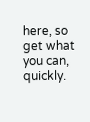here, so get what you can, quickly.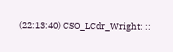(22:13:40) CSO_LCdr_Wright: ::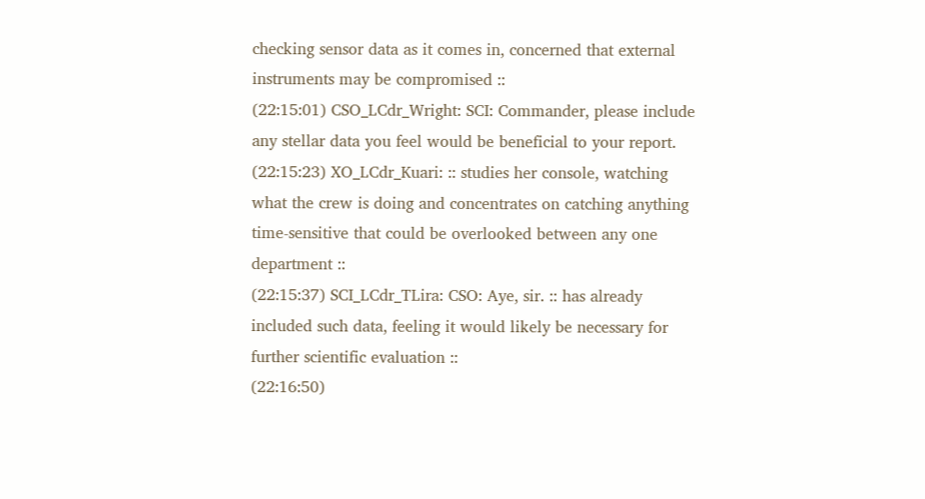checking sensor data as it comes in, concerned that external instruments may be compromised ::
(22:15:01) CSO_LCdr_Wright: SCI: Commander, please include any stellar data you feel would be beneficial to your report.
(22:15:23) XO_LCdr_Kuari: :: studies her console, watching what the crew is doing and concentrates on catching anything time-sensitive that could be overlooked between any one department ::
(22:15:37) SCI_LCdr_TLira: CSO: Aye, sir. :: has already included such data, feeling it would likely be necessary for further scientific evaluation ::
(22:16:50)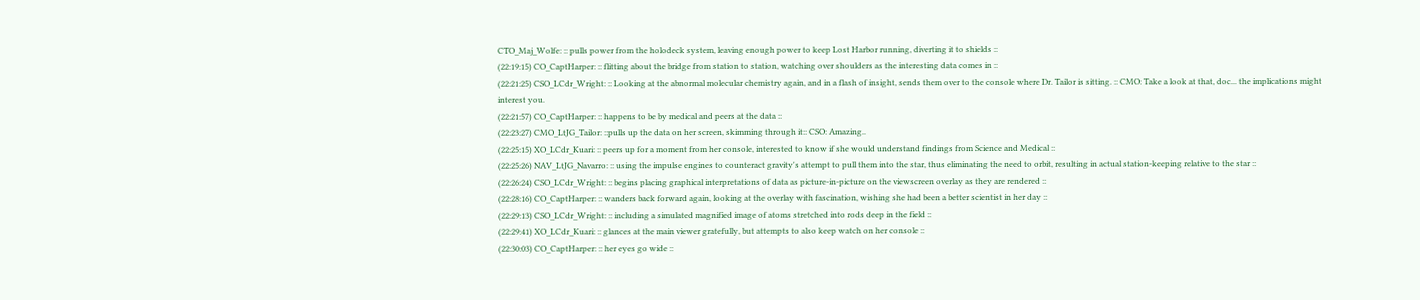CTO_Maj_Wolfe: :: pulls power from the holodeck system, leaving enough power to keep Lost Harbor running, diverting it to shields ::
(22:19:15) CO_CaptHarper: :: flitting about the bridge from station to station, watching over shoulders as the interesting data comes in ::
(22:21:25) CSO_LCdr_Wright: :: Looking at the abnormal molecular chemistry again, and in a flash of insight, sends them over to the console where Dr. Tailor is sitting. :: CMO: Take a look at that, doc... the implications might interest you.
(22:21:57) CO_CaptHarper: :: happens to be by medical and peers at the data ::
(22:23:27) CMO_LtJG_Tailor: ::pulls up the data on her screen, skimming through it:: CSO: Amazing..
(22:25:15) XO_LCdr_Kuari: :: peers up for a moment from her console, interested to know if she would understand findings from Science and Medical ::
(22:25:26) NAV_LtJG_Navarro: :: using the impulse engines to counteract gravity's attempt to pull them into the star, thus eliminating the need to orbit, resulting in actual station-keeping relative to the star ::
(22:26:24) CSO_LCdr_Wright: :: begins placing graphical interpretations of data as picture-in-picture on the viewscreen overlay as they are rendered ::
(22:28:16) CO_CaptHarper: :: wanders back forward again, looking at the overlay with fascination, wishing she had been a better scientist in her day ::
(22:29:13) CSO_LCdr_Wright: :: including a simulated magnified image of atoms stretched into rods deep in the field ::
(22:29:41) XO_LCdr_Kuari: :: glances at the main viewer gratefully, but attempts to also keep watch on her console ::
(22:30:03) CO_CaptHarper: :: her eyes go wide ::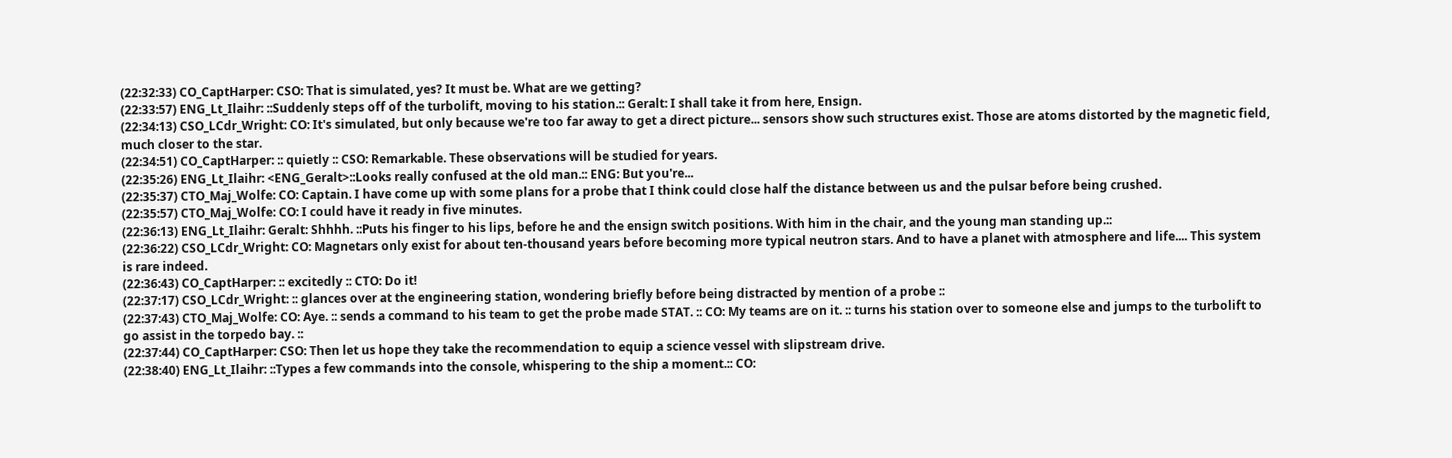(22:32:33) CO_CaptHarper: CSO: That is simulated, yes? It must be. What are we getting?
(22:33:57) ENG_Lt_Ilaihr: ::Suddenly steps off of the turbolift, moving to his station.:: Geralt: I shall take it from here, Ensign.
(22:34:13) CSO_LCdr_Wright: CO: It's simulated, but only because we're too far away to get a direct picture... sensors show such structures exist. Those are atoms distorted by the magnetic field, much closer to the star.
(22:34:51) CO_CaptHarper: :: quietly :: CSO: Remarkable. These observations will be studied for years.
(22:35:26) ENG_Lt_Ilaihr: <ENG_Geralt>::Looks really confused at the old man.:: ENG: But you're...
(22:35:37) CTO_Maj_Wolfe: CO: Captain. I have come up with some plans for a probe that I think could close half the distance between us and the pulsar before being crushed.
(22:35:57) CTO_Maj_Wolfe: CO: I could have it ready in five minutes.
(22:36:13) ENG_Lt_Ilaihr: Geralt: Shhhh. ::Puts his finger to his lips, before he and the ensign switch positions. With him in the chair, and the young man standing up.::
(22:36:22) CSO_LCdr_Wright: CO: Magnetars only exist for about ten-thousand years before becoming more typical neutron stars. And to have a planet with atmosphere and life.... This system is rare indeed.
(22:36:43) CO_CaptHarper: :: excitedly :: CTO: Do it!
(22:37:17) CSO_LCdr_Wright: :: glances over at the engineering station, wondering briefly before being distracted by mention of a probe ::
(22:37:43) CTO_Maj_Wolfe: CO: Aye. :: sends a command to his team to get the probe made STAT. :: CO: My teams are on it. :: turns his station over to someone else and jumps to the turbolift to go assist in the torpedo bay. ::
(22:37:44) CO_CaptHarper: CSO: Then let us hope they take the recommendation to equip a science vessel with slipstream drive.
(22:38:40) ENG_Lt_Ilaihr: ::Types a few commands into the console, whispering to the ship a moment.:: CO: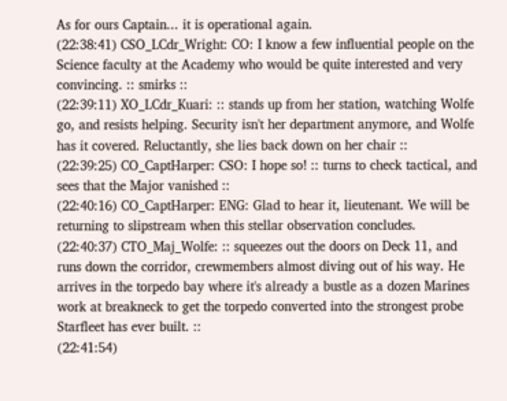As for ours Captain... it is operational again.
(22:38:41) CSO_LCdr_Wright: CO: I know a few influential people on the Science faculty at the Academy who would be quite interested and very convincing. :: smirks ::
(22:39:11) XO_LCdr_Kuari: :: stands up from her station, watching Wolfe go, and resists helping. Security isn't her department anymore, and Wolfe has it covered. Reluctantly, she lies back down on her chair ::
(22:39:25) CO_CaptHarper: CSO: I hope so! :: turns to check tactical, and sees that the Major vanished ::
(22:40:16) CO_CaptHarper: ENG: Glad to hear it, lieutenant. We will be returning to slipstream when this stellar observation concludes.
(22:40:37) CTO_Maj_Wolfe: :: squeezes out the doors on Deck 11, and runs down the corridor, crewmembers almost diving out of his way. He arrives in the torpedo bay where it's already a bustle as a dozen Marines work at breakneck to get the torpedo converted into the strongest probe Starfleet has ever built. ::
(22:41:54)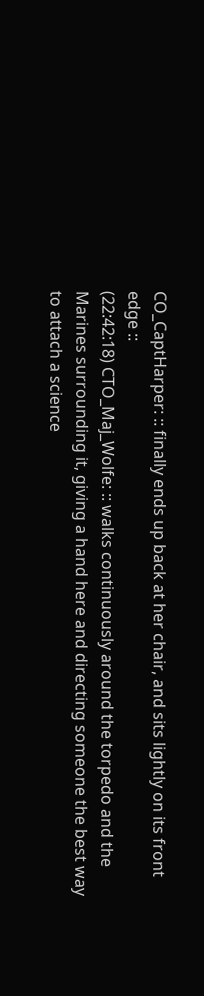CO_CaptHarper: :: finally ends up back at her chair, and sits lightly on its front edge ::
(22:42:18) CTO_Maj_Wolfe: :: walks continuously around the torpedo and the Marines surrounding it, giving a hand here and directing someone the best way to attach a science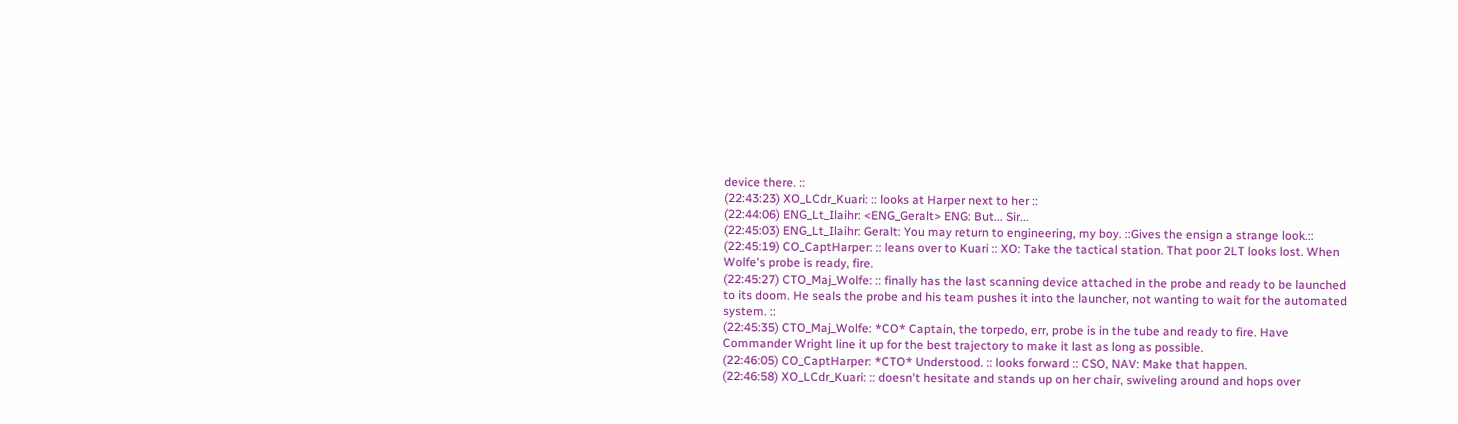device there. ::
(22:43:23) XO_LCdr_Kuari: :: looks at Harper next to her ::
(22:44:06) ENG_Lt_Ilaihr: <ENG_Geralt> ENG: But... Sir...
(22:45:03) ENG_Lt_Ilaihr: Geralt: You may return to engineering, my boy. ::Gives the ensign a strange look.::
(22:45:19) CO_CaptHarper: :: leans over to Kuari :: XO: Take the tactical station. That poor 2LT looks lost. When Wolfe's probe is ready, fire.
(22:45:27) CTO_Maj_Wolfe: :: finally has the last scanning device attached in the probe and ready to be launched to its doom. He seals the probe and his team pushes it into the launcher, not wanting to wait for the automated system. ::
(22:45:35) CTO_Maj_Wolfe: *CO* Captain, the torpedo, err, probe is in the tube and ready to fire. Have Commander Wright line it up for the best trajectory to make it last as long as possible.
(22:46:05) CO_CaptHarper: *CTO* Understood. :: looks forward :: CSO, NAV: Make that happen.
(22:46:58) XO_LCdr_Kuari: :: doesn't hesitate and stands up on her chair, swiveling around and hops over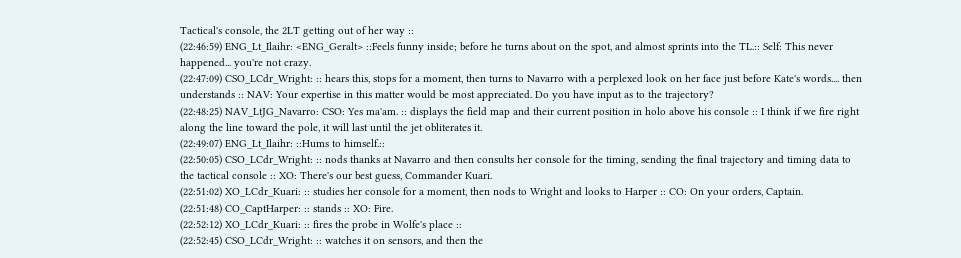Tactical's console, the 2LT getting out of her way ::
(22:46:59) ENG_Lt_Ilaihr: <ENG_Geralt> ::Feels funny inside; before he turns about on the spot, and almost sprints into the TL.:: Self: This never happened... you're not crazy.
(22:47:09) CSO_LCdr_Wright: :: hears this, stops for a moment, then turns to Navarro with a perplexed look on her face just before Kate's words.... then understands :: NAV: Your expertise in this matter would be most appreciated. Do you have input as to the trajectory?
(22:48:25) NAV_LtJG_Navarro: CSO: Yes ma'am. :: displays the field map and their current position in holo above his console :: I think if we fire right along the line toward the pole, it will last until the jet obliterates it.
(22:49:07) ENG_Lt_Ilaihr: ::Hums to himself.::
(22:50:05) CSO_LCdr_Wright: :: nods thanks at Navarro and then consults her console for the timing, sending the final trajectory and timing data to the tactical console :: XO: There's our best guess, Commander Kuari.
(22:51:02) XO_LCdr_Kuari: :: studies her console for a moment, then nods to Wright and looks to Harper :: CO: On your orders, Captain.
(22:51:48) CO_CaptHarper: :: stands :: XO: Fire.
(22:52:12) XO_LCdr_Kuari: :: fires the probe in Wolfe's place ::
(22:52:45) CSO_LCdr_Wright: :: watches it on sensors, and then the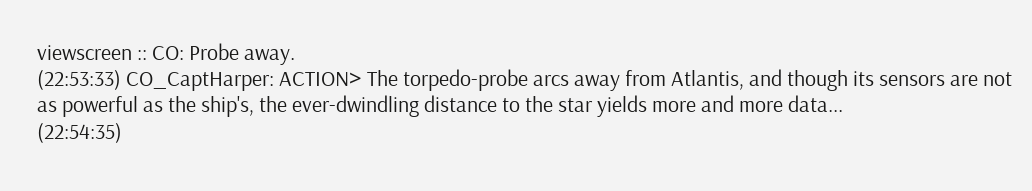viewscreen :: CO: Probe away.
(22:53:33) CO_CaptHarper: ACTION> The torpedo-probe arcs away from Atlantis, and though its sensors are not as powerful as the ship's, the ever-dwindling distance to the star yields more and more data...
(22:54:35)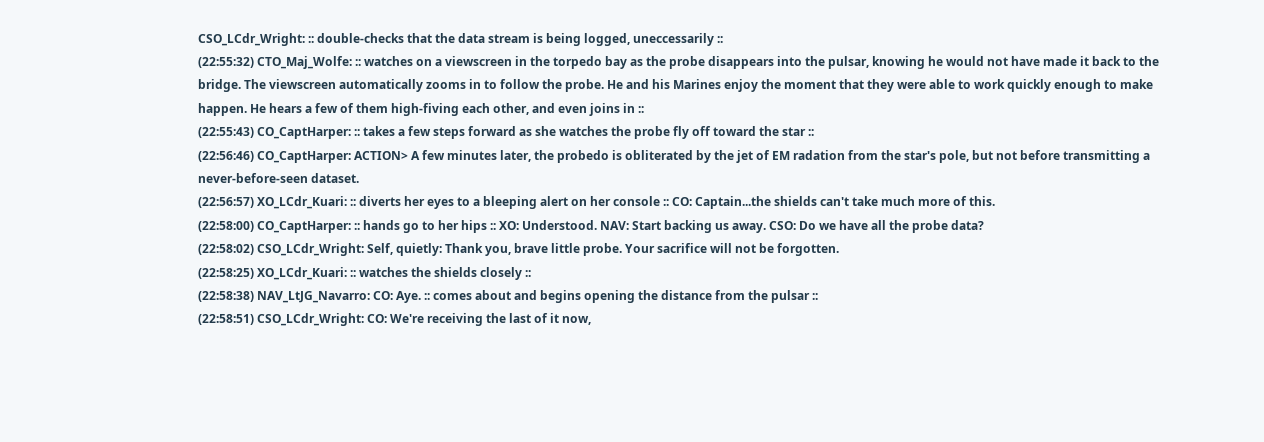CSO_LCdr_Wright: :: double-checks that the data stream is being logged, uneccessarily ::
(22:55:32) CTO_Maj_Wolfe: :: watches on a viewscreen in the torpedo bay as the probe disappears into the pulsar, knowing he would not have made it back to the bridge. The viewscreen automatically zooms in to follow the probe. He and his Marines enjoy the moment that they were able to work quickly enough to make happen. He hears a few of them high-fiving each other, and even joins in ::
(22:55:43) CO_CaptHarper: :: takes a few steps forward as she watches the probe fly off toward the star ::
(22:56:46) CO_CaptHarper: ACTION> A few minutes later, the probedo is obliterated by the jet of EM radation from the star's pole, but not before transmitting a never-before-seen dataset.
(22:56:57) XO_LCdr_Kuari: :: diverts her eyes to a bleeping alert on her console :: CO: Captain...the shields can't take much more of this.
(22:58:00) CO_CaptHarper: :: hands go to her hips :: XO: Understood. NAV: Start backing us away. CSO: Do we have all the probe data?
(22:58:02) CSO_LCdr_Wright: Self, quietly: Thank you, brave little probe. Your sacrifice will not be forgotten.
(22:58:25) XO_LCdr_Kuari: :: watches the shields closely ::
(22:58:38) NAV_LtJG_Navarro: CO: Aye. :: comes about and begins opening the distance from the pulsar ::
(22:58:51) CSO_LCdr_Wright: CO: We're receiving the last of it now,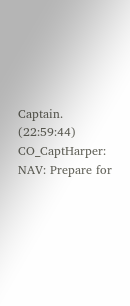Captain.
(22:59:44) CO_CaptHarper: NAV: Prepare for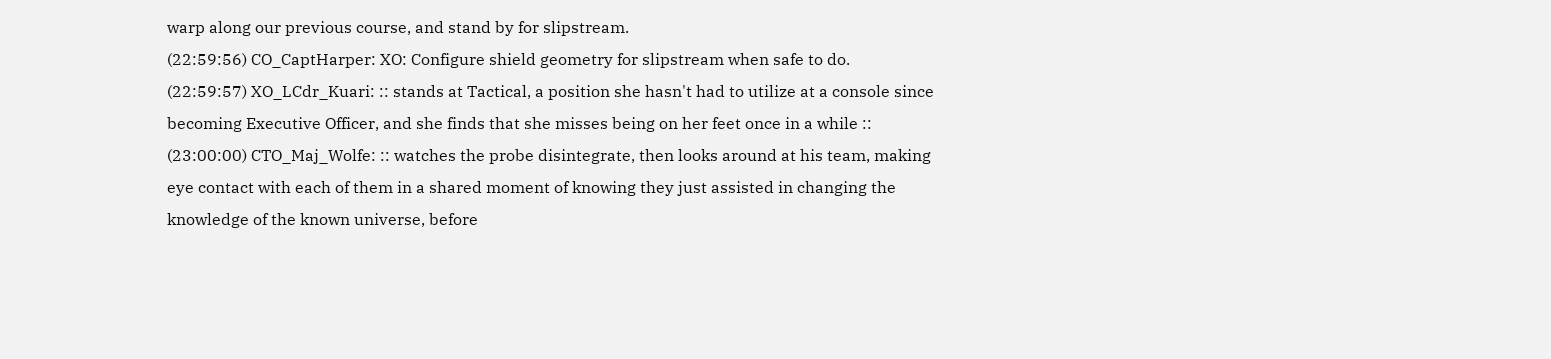warp along our previous course, and stand by for slipstream.
(22:59:56) CO_CaptHarper: XO: Configure shield geometry for slipstream when safe to do.
(22:59:57) XO_LCdr_Kuari: :: stands at Tactical, a position she hasn't had to utilize at a console since becoming Executive Officer, and she finds that she misses being on her feet once in a while ::
(23:00:00) CTO_Maj_Wolfe: :: watches the probe disintegrate, then looks around at his team, making eye contact with each of them in a shared moment of knowing they just assisted in changing the knowledge of the known universe, before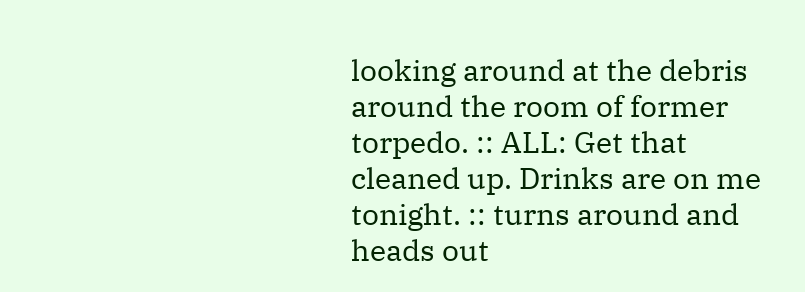looking around at the debris around the room of former torpedo. :: ALL: Get that cleaned up. Drinks are on me tonight. :: turns around and heads out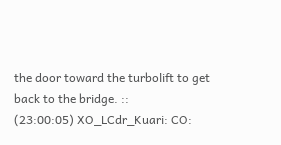the door toward the turbolift to get back to the bridge. ::
(23:00:05) XO_LCdr_Kuari: CO: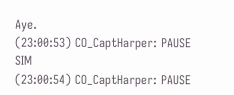Aye.
(23:00:53) CO_CaptHarper: PAUSE SIM
(23:00:54) CO_CaptHarper: PAUSE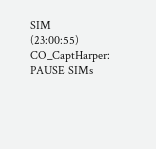SIM
(23:00:55) CO_CaptHarper: PAUSE SIMs